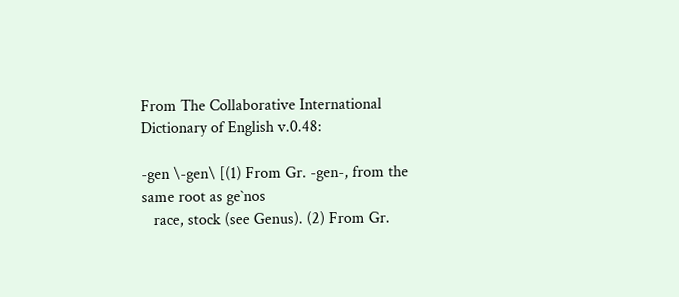From The Collaborative International Dictionary of English v.0.48:

-gen \-gen\ [(1) From Gr. -gen-, from the same root as ge`nos
   race, stock (see Genus). (2) From Gr.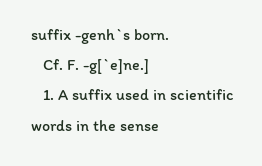suffix -genh`s born.
   Cf. F. -g[`e]ne.]
   1. A suffix used in scientific words in the sense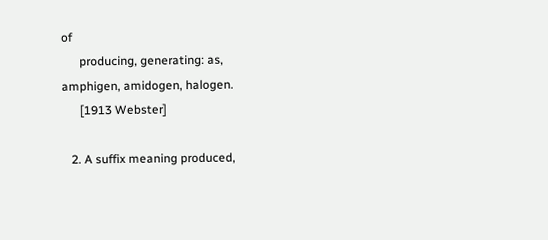of
      producing, generating: as, amphigen, amidogen, halogen.
      [1913 Webster]

   2. A suffix meaning produced,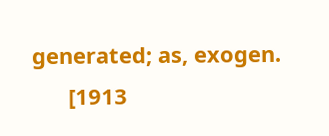generated; as, exogen.
      [1913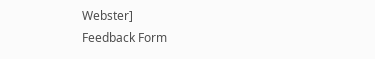Webster]
Feedback Form